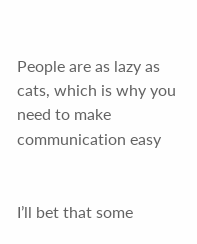People are as lazy as cats, which is why you need to make communication easy


I’ll bet that some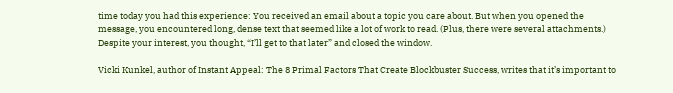time today you had this experience: You received an email about a topic you care about. But when you opened the message, you encountered long, dense text that seemed like a lot of work to read. (Plus, there were several attachments.) Despite your interest, you thought, “I’ll get to that later” and closed the window.

Vicki Kunkel, author of Instant Appeal: The 8 Primal Factors That Create Blockbuster Success, writes that it’s important to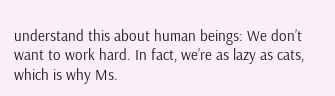understand this about human beings: We don’t want to work hard. In fact, we’re as lazy as cats, which is why Ms.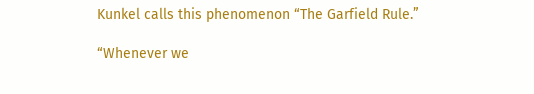Kunkel calls this phenomenon “The Garfield Rule.”

“Whenever we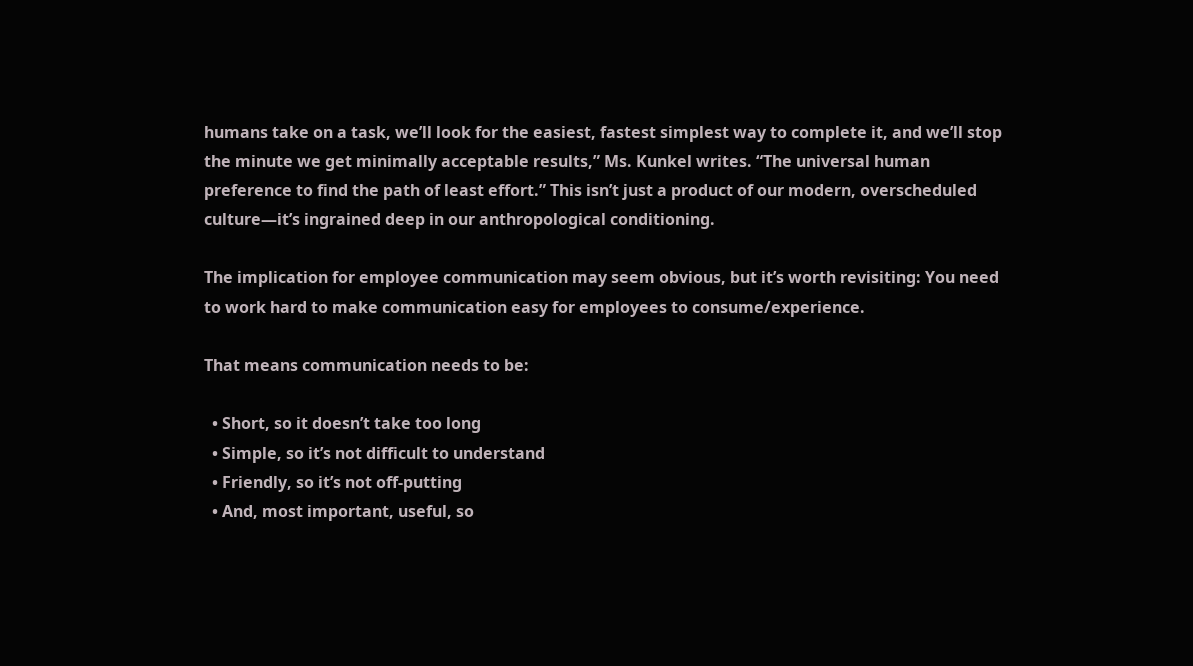humans take on a task, we’ll look for the easiest, fastest simplest way to complete it, and we’ll stop the minute we get minimally acceptable results,” Ms. Kunkel writes. “The universal human preference to find the path of least effort.” This isn’t just a product of our modern, overscheduled culture—it’s ingrained deep in our anthropological conditioning.

The implication for employee communication may seem obvious, but it’s worth revisiting: You need to work hard to make communication easy for employees to consume/experience.

That means communication needs to be:

  • Short, so it doesn’t take too long
  • Simple, so it’s not difficult to understand
  • Friendly, so it’s not off-putting
  • And, most important, useful, so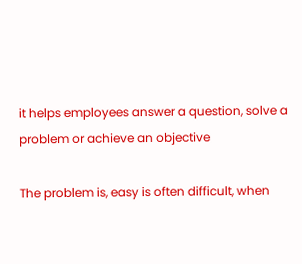it helps employees answer a question, solve a problem or achieve an objective

The problem is, easy is often difficult, when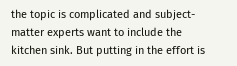the topic is complicated and subject-matter experts want to include the kitchen sink. But putting in the effort is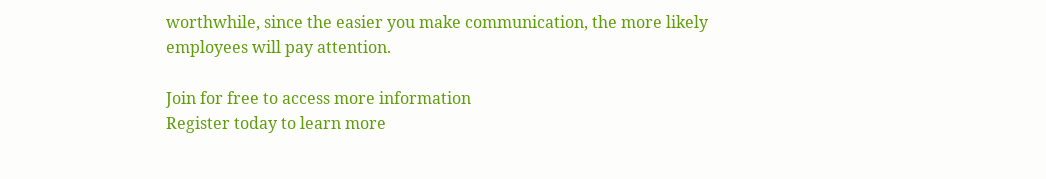worthwhile, since the easier you make communication, the more likely employees will pay attention.

Join for free to access more information
Register today to learn more